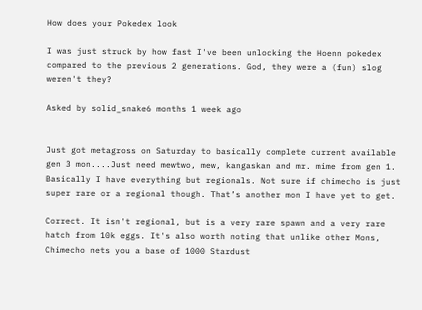How does your Pokedex look

I was just struck by how fast I've been unlocking the Hoenn pokedex compared to the previous 2 generations. God, they were a (fun) slog weren't they?

Asked by solid_snake6 months 1 week ago


Just got metagross on Saturday to basically complete current available gen 3 mon....Just need mewtwo, mew, kangaskan and mr. mime from gen 1. Basically I have everything but regionals. Not sure if chimecho is just super rare or a regional though. That’s another mon I have yet to get.

Correct. It isn't regional, but is a very rare spawn and a very rare hatch from 10k eggs. It's also worth noting that unlike other Mons, Chimecho nets you a base of 1000 Stardust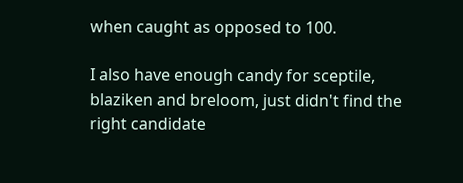when caught as opposed to 100.

I also have enough candy for sceptile, blaziken and breloom, just didn't find the right candidate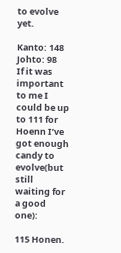to evolve yet.

Kanto: 148
Johto: 98
If it was important to me I could be up to 111 for Hoenn I’ve got enough candy to evolve(but still waiting for a good one):

115 Honen.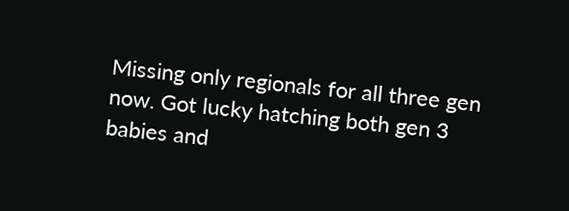Missing only regionals for all three gen now. Got lucky hatching both gen 3 babies and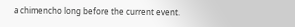a chimencho long before the current event.